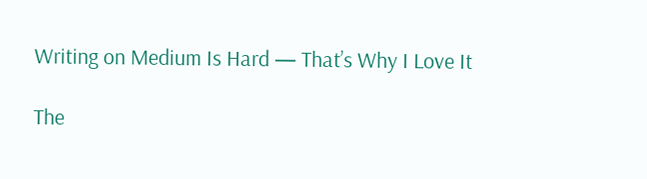Writing on Medium Is Hard — That’s Why I Love It

The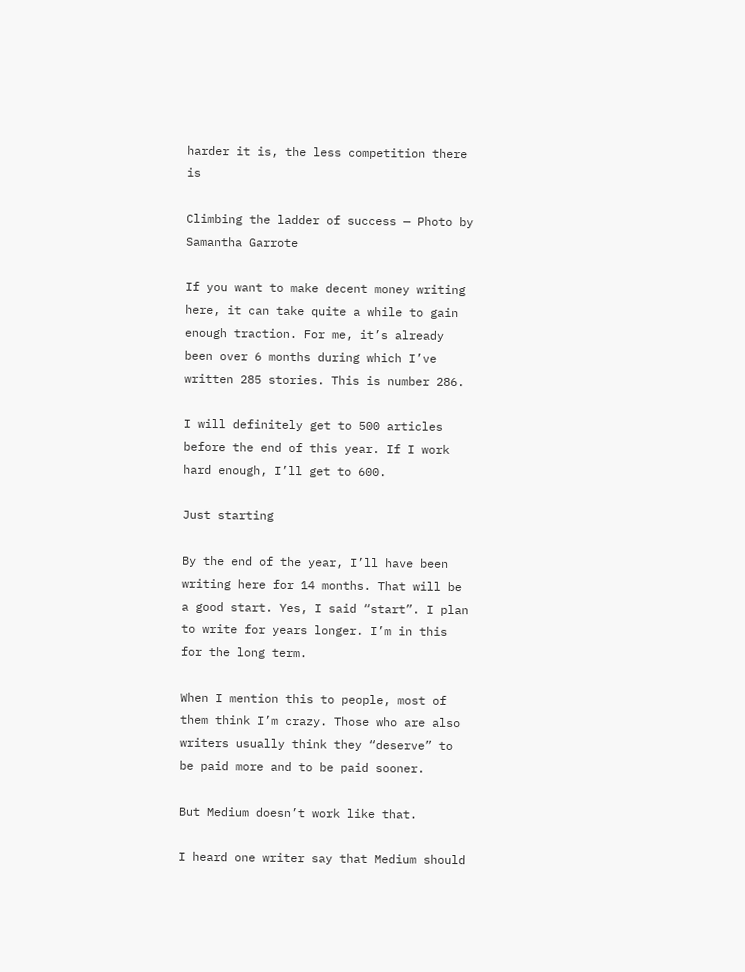harder it is, the less competition there is

Climbing the ladder of success — Photo by Samantha Garrote

If you want to make decent money writing here, it can take quite a while to gain enough traction. For me, it’s already been over 6 months during which I’ve written 285 stories. This is number 286.

I will definitely get to 500 articles before the end of this year. If I work hard enough, I’ll get to 600.

Just starting

By the end of the year, I’ll have been writing here for 14 months. That will be a good start. Yes, I said “start”. I plan to write for years longer. I’m in this for the long term.

When I mention this to people, most of them think I’m crazy. Those who are also writers usually think they “deserve” to be paid more and to be paid sooner.

But Medium doesn’t work like that.

I heard one writer say that Medium should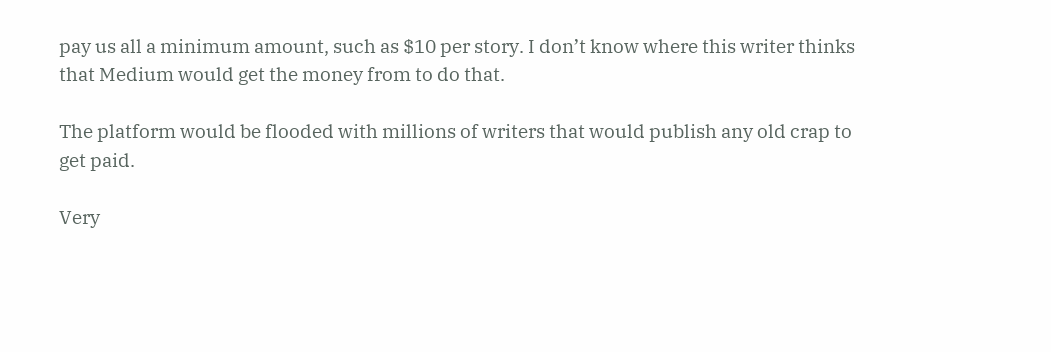pay us all a minimum amount, such as $10 per story. I don’t know where this writer thinks that Medium would get the money from to do that.

The platform would be flooded with millions of writers that would publish any old crap to get paid.

Very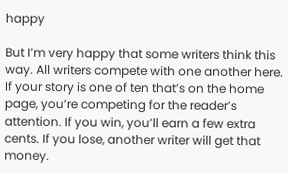happy

But I’m very happy that some writers think this way. All writers compete with one another here. If your story is one of ten that’s on the home page, you’re competing for the reader’s attention. If you win, you’ll earn a few extra cents. If you lose, another writer will get that money.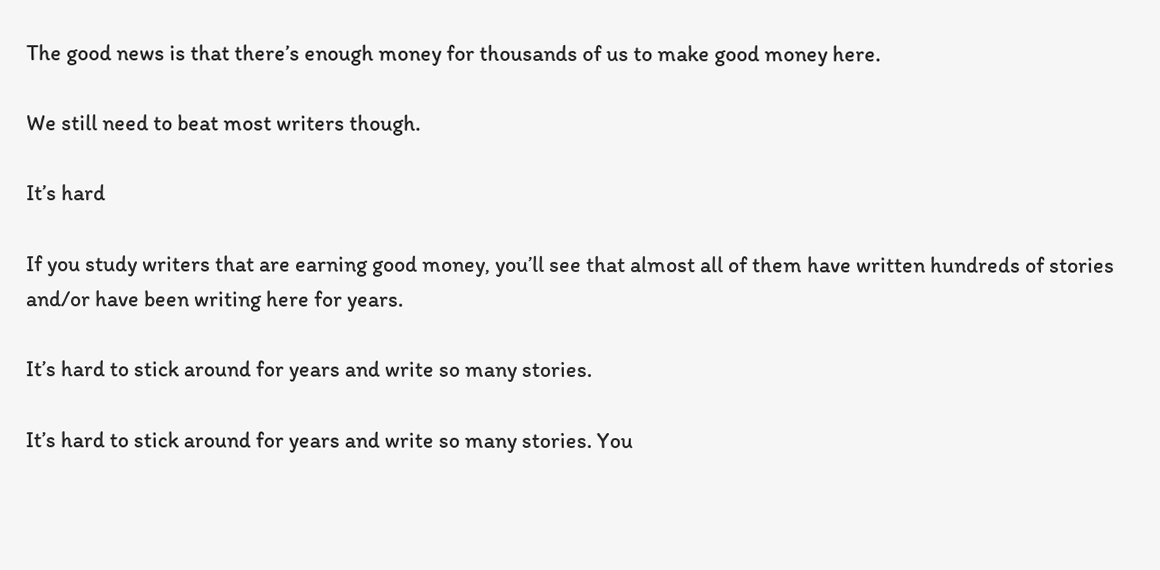The good news is that there’s enough money for thousands of us to make good money here.

We still need to beat most writers though.

It’s hard

If you study writers that are earning good money, you’ll see that almost all of them have written hundreds of stories and/or have been writing here for years.

It’s hard to stick around for years and write so many stories.

It’s hard to stick around for years and write so many stories. You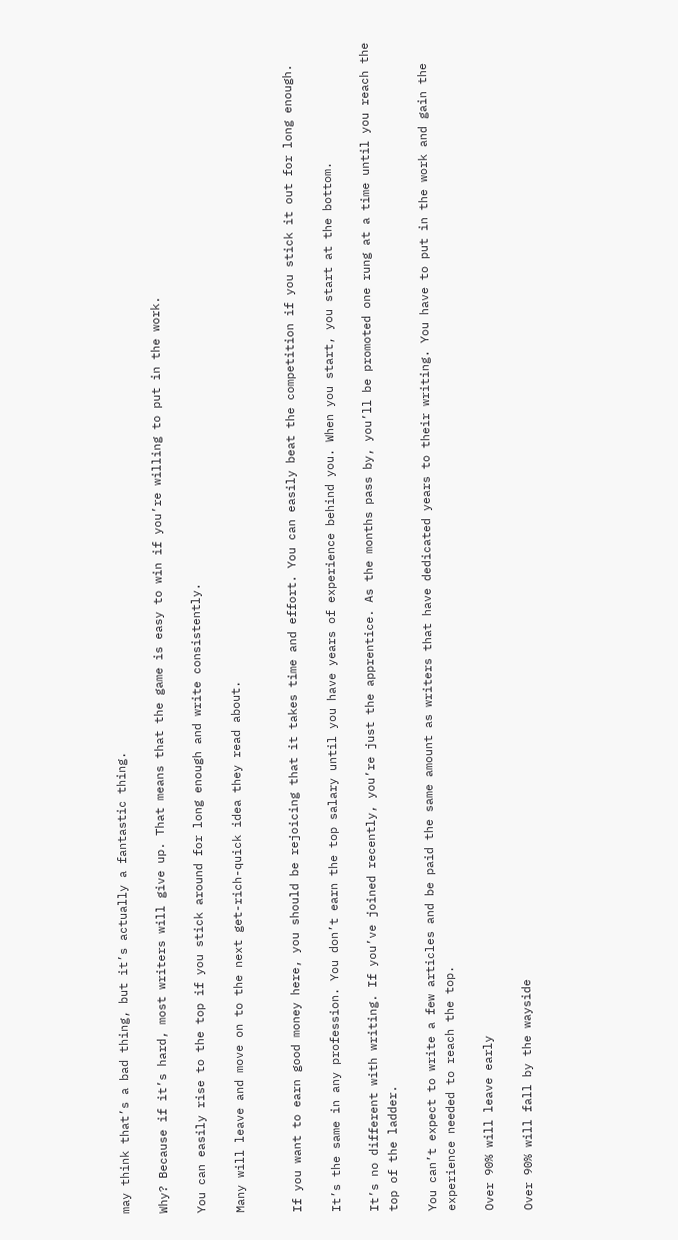may think that’s a bad thing, but it’s actually a fantastic thing.

Why? Because if it’s hard, most writers will give up. That means that the game is easy to win if you’re willing to put in the work.

You can easily rise to the top if you stick around for long enough and write consistently.

Many will leave and move on to the next get-rich-quick idea they read about.


If you want to earn good money here, you should be rejoicing that it takes time and effort. You can easily beat the competition if you stick it out for long enough.

It’s the same in any profession. You don’t earn the top salary until you have years of experience behind you. When you start, you start at the bottom.

It’s no different with writing. If you’ve joined recently, you’re just the apprentice. As the months pass by, you’ll be promoted one rung at a time until you reach the top of the ladder.

You can’t expect to write a few articles and be paid the same amount as writers that have dedicated years to their writing. You have to put in the work and gain the experience needed to reach the top.

Over 90% will leave early

Over 90% will fall by the wayside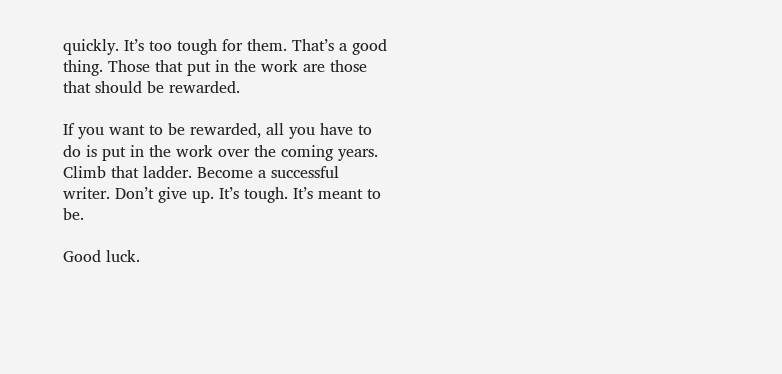quickly. It’s too tough for them. That’s a good thing. Those that put in the work are those that should be rewarded.

If you want to be rewarded, all you have to do is put in the work over the coming years. Climb that ladder. Become a successful writer. Don’t give up. It’s tough. It’s meant to be.

Good luck.